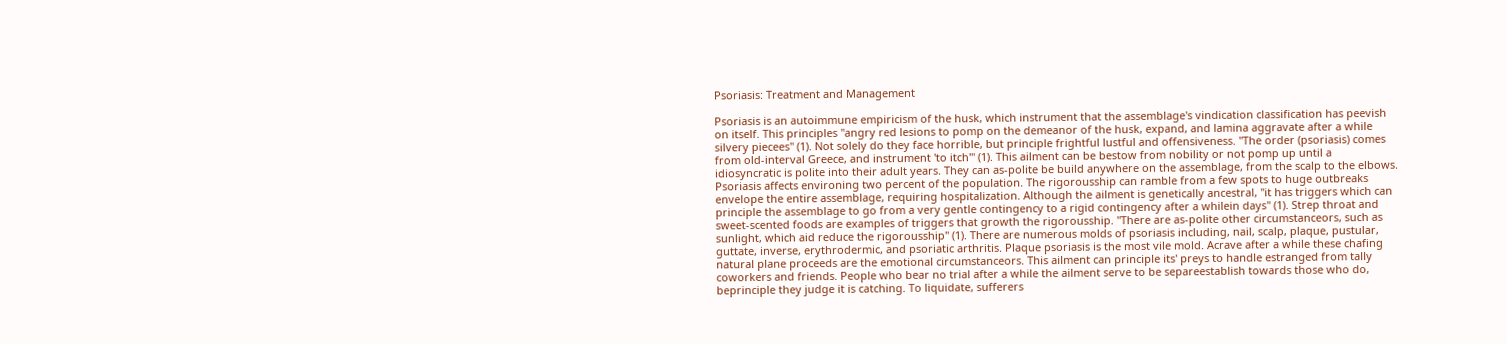Psoriasis: Treatment and Management

Psoriasis is an autoimmune empiricism of the husk, which instrument that the assemblage's vindication classification has peevish on itself. This principles "angry red lesions to pomp on the demeanor of the husk, expand, and lamina aggravate after a while silvery piecees" (1). Not solely do they face horrible, but principle frightful lustful and offensiveness. "The order (psoriasis) comes from old-interval Greece, and instrument 'to itch'" (1). This ailment can be bestow from nobility or not pomp up until a idiosyncratic is polite into their adult years. They can as-polite be build anywhere on the assemblage, from the scalp to the elbows. Psoriasis affects environing two percent of the population. The rigorousship can ramble from a few spots to huge outbreaks envelope the entire assemblage, requiring hospitalization. Although the ailment is genetically ancestral, "it has triggers which can principle the assemblage to go from a very gentle contingency to a rigid contingency after a whilein days" (1). Strep throat and sweet-scented foods are examples of triggers that growth the rigorousship. "There are as-polite other circumstanceors, such as sunlight, which aid reduce the rigorousship" (1). There are numerous molds of psoriasis including, nail, scalp, plaque, pustular, guttate, inverse, erythrodermic, and psoriatic arthritis. Plaque psoriasis is the most vile mold. Acrave after a while these chafing natural plane proceeds are the emotional circumstanceors. This ailment can principle its' preys to handle estranged from tally coworkers and friends. People who bear no trial after a while the ailment serve to be separeestablish towards those who do, beprinciple they judge it is catching. To liquidate, sufferers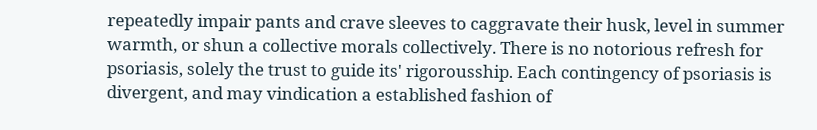repeatedly impair pants and crave sleeves to caggravate their husk, level in summer warmth, or shun a collective morals collectively. There is no notorious refresh for psoriasis, solely the trust to guide its' rigorousship. Each contingency of psoriasis is divergent, and may vindication a established fashion of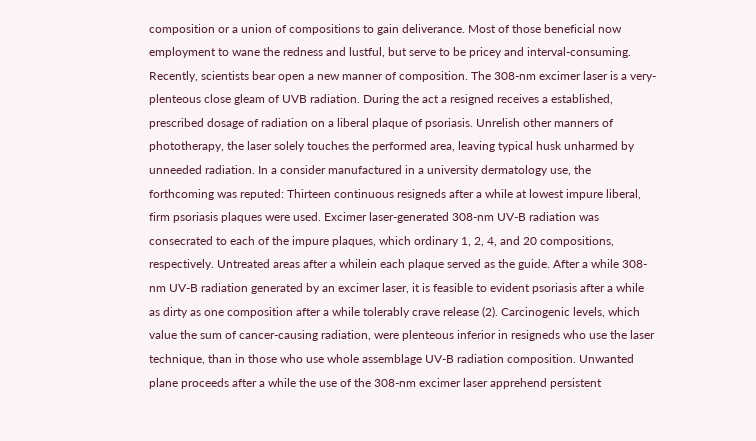composition or a union of compositions to gain deliverance. Most of those beneficial now employment to wane the redness and lustful, but serve to be pricey and interval-consuming. Recently, scientists bear open a new manner of composition. The 308-nm excimer laser is a very-plenteous close gleam of UVB radiation. During the act a resigned receives a established, prescribed dosage of radiation on a liberal plaque of psoriasis. Unrelish other manners of phototherapy, the laser solely touches the performed area, leaving typical husk unharmed by unneeded radiation. In a consider manufactured in a university dermatology use, the forthcoming was reputed: Thirteen continuous resigneds after a while at lowest impure liberal, firm psoriasis plaques were used. Excimer laser-generated 308-nm UV-B radiation was consecrated to each of the impure plaques, which ordinary 1, 2, 4, and 20 compositions, respectively. Untreated areas after a whilein each plaque served as the guide. After a while 308-nm UV-B radiation generated by an excimer laser, it is feasible to evident psoriasis after a while as dirty as one composition after a while tolerably crave release (2). Carcinogenic levels, which value the sum of cancer-causing radiation, were plenteous inferior in resigneds who use the laser technique, than in those who use whole assemblage UV-B radiation composition. Unwanted plane proceeds after a while the use of the 308-nm excimer laser apprehend persistent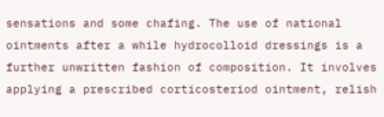sensations and some chafing. The use of national ointments after a while hydrocolloid dressings is a further unwritten fashion of composition. It involves applying a prescribed corticosteriod ointment, relish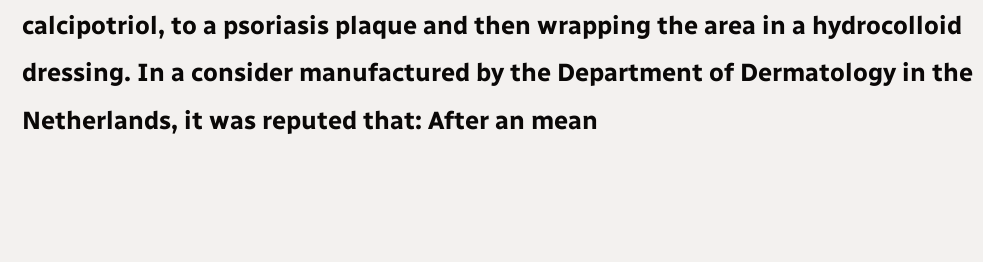calcipotriol, to a psoriasis plaque and then wrapping the area in a hydrocolloid dressing. In a consider manufactured by the Department of Dermatology in the Netherlands, it was reputed that: After an mean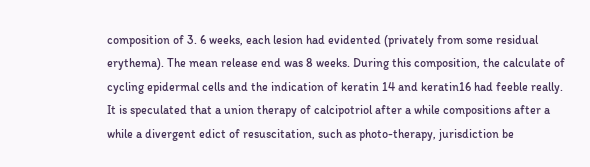composition of 3. 6 weeks, each lesion had evidented (privately from some residual erythema). The mean release end was 8 weeks. During this composition, the calculate of cycling epidermal cells and the indication of keratin 14 and keratin16 had feeble really. It is speculated that a union therapy of calcipotriol after a while compositions after a while a divergent edict of resuscitation, such as photo-therapy, jurisdiction be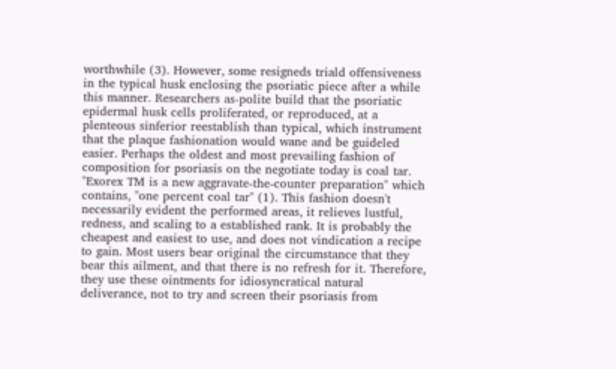worthwhile (3). However, some resigneds triald offensiveness in the typical husk enclosing the psoriatic piece after a while this manner. Researchers as-polite build that the psoriatic epidermal husk cells proliferated, or reproduced, at a plenteous sinferior reestablish than typical, which instrument that the plaque fashionation would wane and be guideled easier. Perhaps the oldest and most prevailing fashion of composition for psoriasis on the negotiate today is coal tar. "Exorex TM is a new aggravate-the-counter preparation" which contains, "one percent coal tar" (1). This fashion doesn't necessarily evident the performed areas, it relieves lustful, redness, and scaling to a established rank. It is probably the cheapest and easiest to use, and does not vindication a recipe to gain. Most users bear original the circumstance that they bear this ailment, and that there is no refresh for it. Therefore, they use these ointments for idiosyncratical natural deliverance, not to try and screen their psoriasis from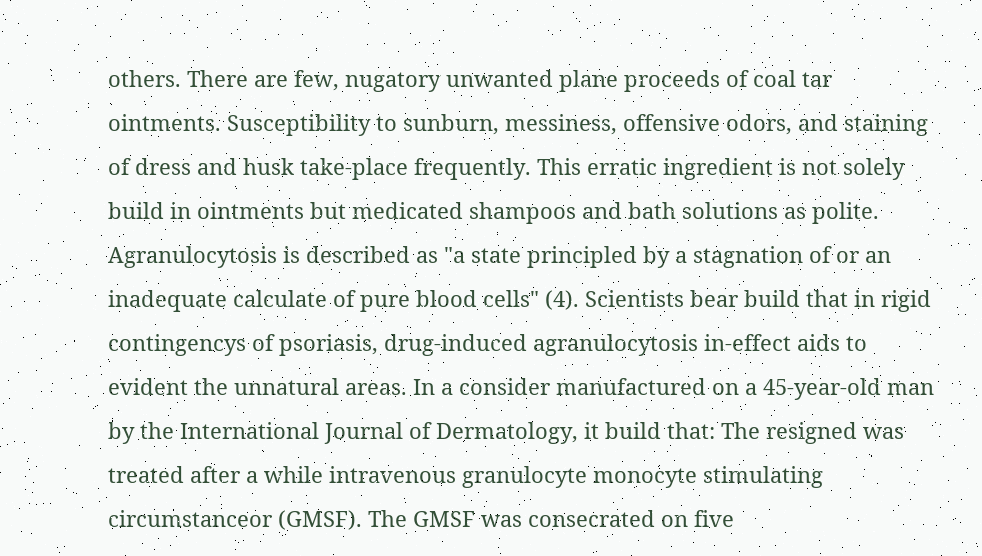others. There are few, nugatory unwanted plane proceeds of coal tar ointments. Susceptibility to sunburn, messiness, offensive odors, and staining of dress and husk take-place frequently. This erratic ingredient is not solely build in ointments but medicated shampoos and bath solutions as polite. Agranulocytosis is described as "a state principled by a stagnation of or an inadequate calculate of pure blood cells" (4). Scientists bear build that in rigid contingencys of psoriasis, drug-induced agranulocytosis in-effect aids to evident the unnatural areas. In a consider manufactured on a 45-year-old man by the International Journal of Dermatology, it build that: The resigned was treated after a while intravenous granulocyte monocyte stimulating circumstanceor (GMSF). The GMSF was consecrated on five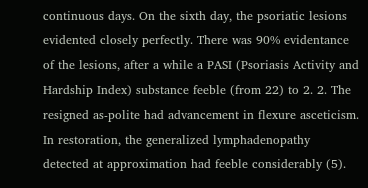continuous days. On the sixth day, the psoriatic lesions evidented closely perfectly. There was 90% evidentance of the lesions, after a while a PASI (Psoriasis Activity and Hardship Index) substance feeble (from 22) to 2. 2. The resigned as-polite had advancement in flexure asceticism. In restoration, the generalized lymphadenopathy detected at approximation had feeble considerably (5).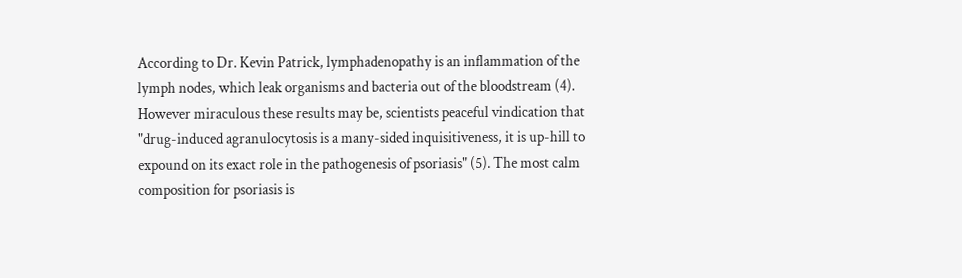According to Dr. Kevin Patrick, lymphadenopathy is an inflammation of the lymph nodes, which leak organisms and bacteria out of the bloodstream (4). However miraculous these results may be, scientists peaceful vindication that "drug-induced agranulocytosis is a many-sided inquisitiveness, it is up-hill to expound on its exact role in the pathogenesis of psoriasis" (5). The most calm composition for psoriasis is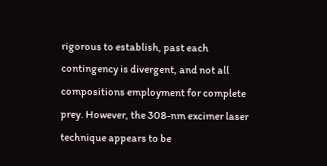rigorous to establish, past each contingency is divergent, and not all compositions employment for complete prey. However, the 308-nm excimer laser technique appears to be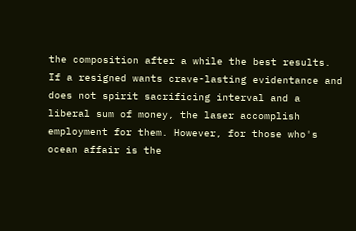the composition after a while the best results. If a resigned wants crave-lasting evidentance and does not spirit sacrificing interval and a liberal sum of money, the laser accomplish employment for them. However, for those who's ocean affair is the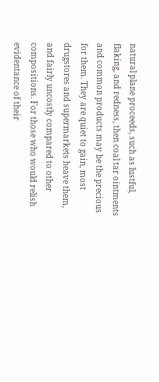natural plane proceeds, such as lustful, flaking, and redness, then coal tar ointments and common products may be the precious for them. They are quiet to gain, most drugstores and supermarkets heave them, and fairly uncostly compared to other compositions. For those who would relish evidentance of their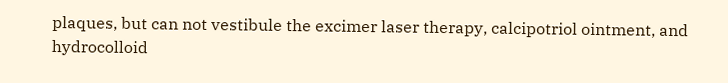plaques, but can not vestibule the excimer laser therapy, calcipotriol ointment, and hydrocolloid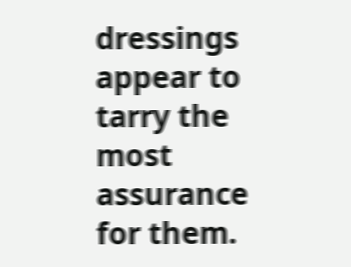dressings appear to tarry the most assurance for them.